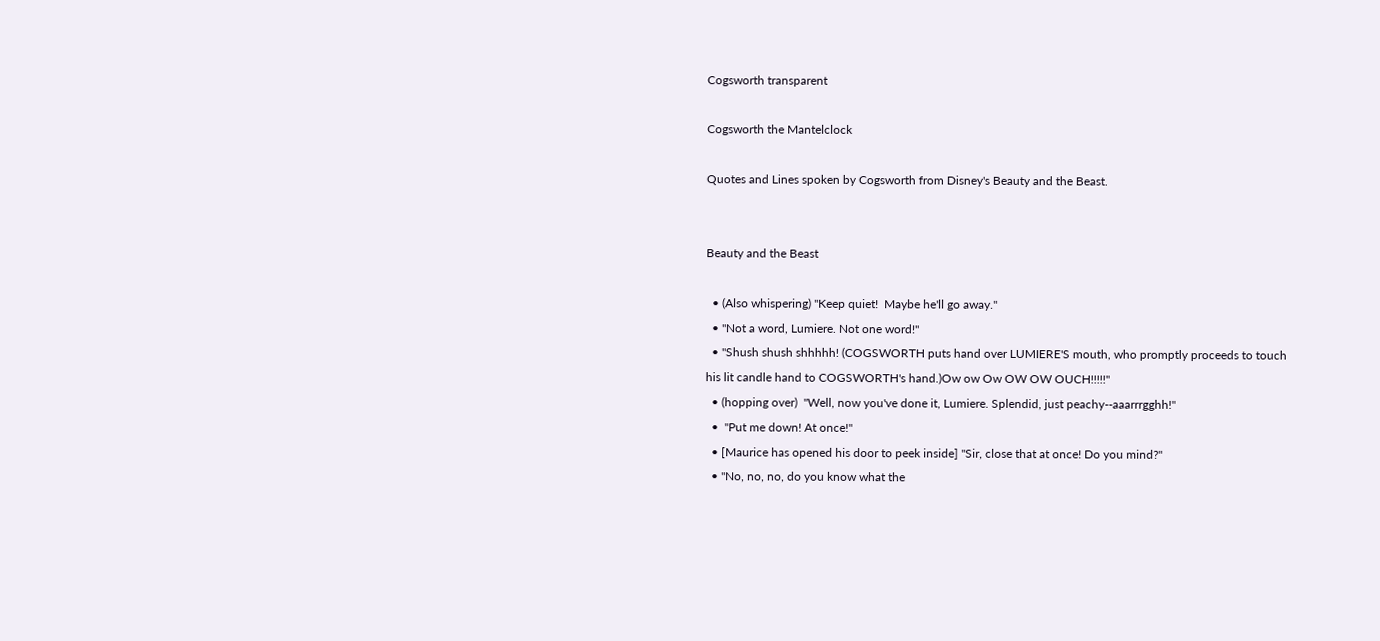Cogsworth transparent

Cogsworth the Mantelclock

Quotes and Lines spoken by Cogsworth from Disney's Beauty and the Beast.


Beauty and the Beast

  • (Also whispering) "Keep quiet!  Maybe he'll go away."
  • "Not a word, Lumiere. Not one word!"
  • "Shush shush shhhhh! (COGSWORTH puts hand over LUMIERE'S mouth, who promptly proceeds to touch his lit candle hand to COGSWORTH's hand.)Ow ow Ow OW OW OUCH!!!!!"
  • (hopping over)  "Well, now you've done it, Lumiere. Splendid, just peachy--aaarrrgghh!"
  •  "Put me down! At once!"
  • [Maurice has opened his door to peek inside] "Sir, close that at once! Do you mind?"
  • "No, no, no, do you know what the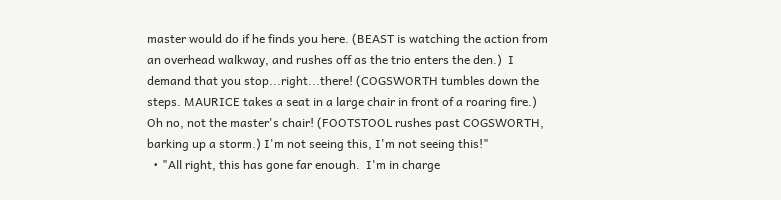master would do if he finds you here. (BEAST is watching the action from an overhead walkway, and rushes off as the trio enters the den.)  I demand that you stop...right...there! (COGSWORTH tumbles down the steps. MAURICE takes a seat in a large chair in front of a roaring fire.)  Oh no, not the master's chair! (FOOTSTOOL rushes past COGSWORTH, barking up a storm.) I'm not seeing this, I'm not seeing this!"
  • "All right, this has gone far enough.  I'm in charge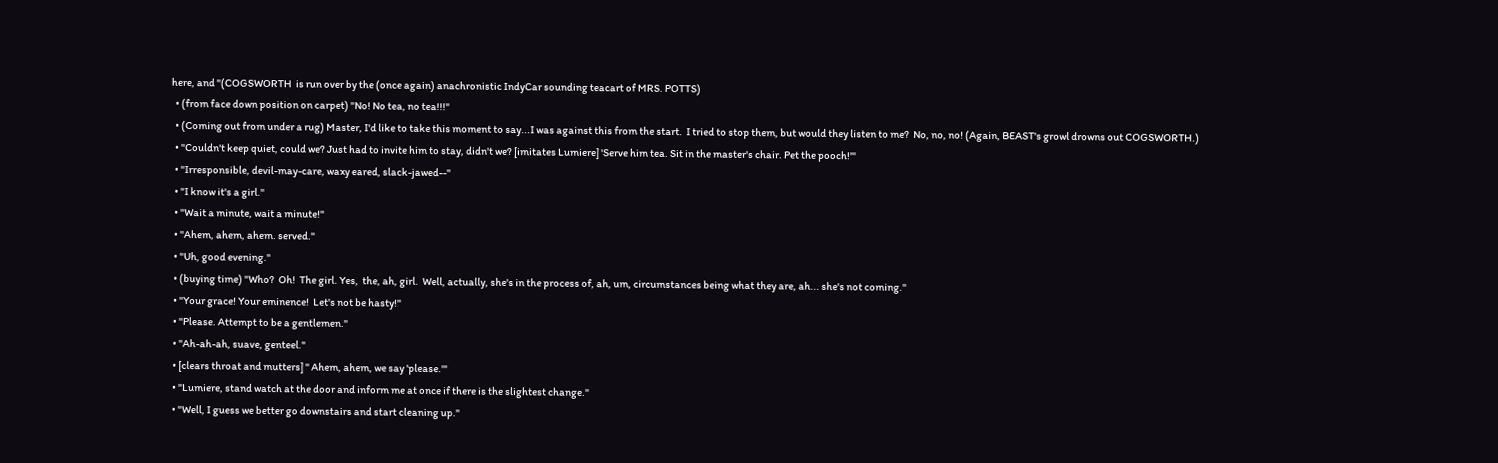here, and "(COGSWORTH  is run over by the (once again) anachronistic IndyCar sounding teacart of MRS. POTTS)
  • (from face down position on carpet) "No! No tea, no tea!!!"
  • (Coming out from under a rug) Master, I'd like to take this moment to say...I was against this from the start.  I tried to stop them, but would they listen to me?  No, no, no! (Again, BEAST's growl drowns out COGSWORTH.)
  • "Couldn't keep quiet, could we? Just had to invite him to stay, didn't we? [imitates Lumiere] 'Serve him tea. Sit in the master's chair. Pet the pooch!'"
  • "Irresponsible, devil-may-care, waxy eared, slack-jawed--"
  • "I know it's a girl."
  • "Wait a minute, wait a minute!"
  • "Ahem, ahem, ahem. served."
  • "Uh, good evening."
  • (buying time) "Who?  Oh!  The girl. Yes,  the, ah, girl.  Well, actually, she's in the process of, ah, um, circumstances being what they are, ah... she's not coming."
  • "Your grace! Your eminence!  Let's not be hasty!"
  • "Please. Attempt to be a gentlemen."
  • "Ah-ah-ah, suave, genteel."
  • [clears throat and mutters] " Ahem, ahem, we say 'please.'"
  • "Lumiere, stand watch at the door and inform me at once if there is the slightest change."
  • "Well, I guess we better go downstairs and start cleaning up."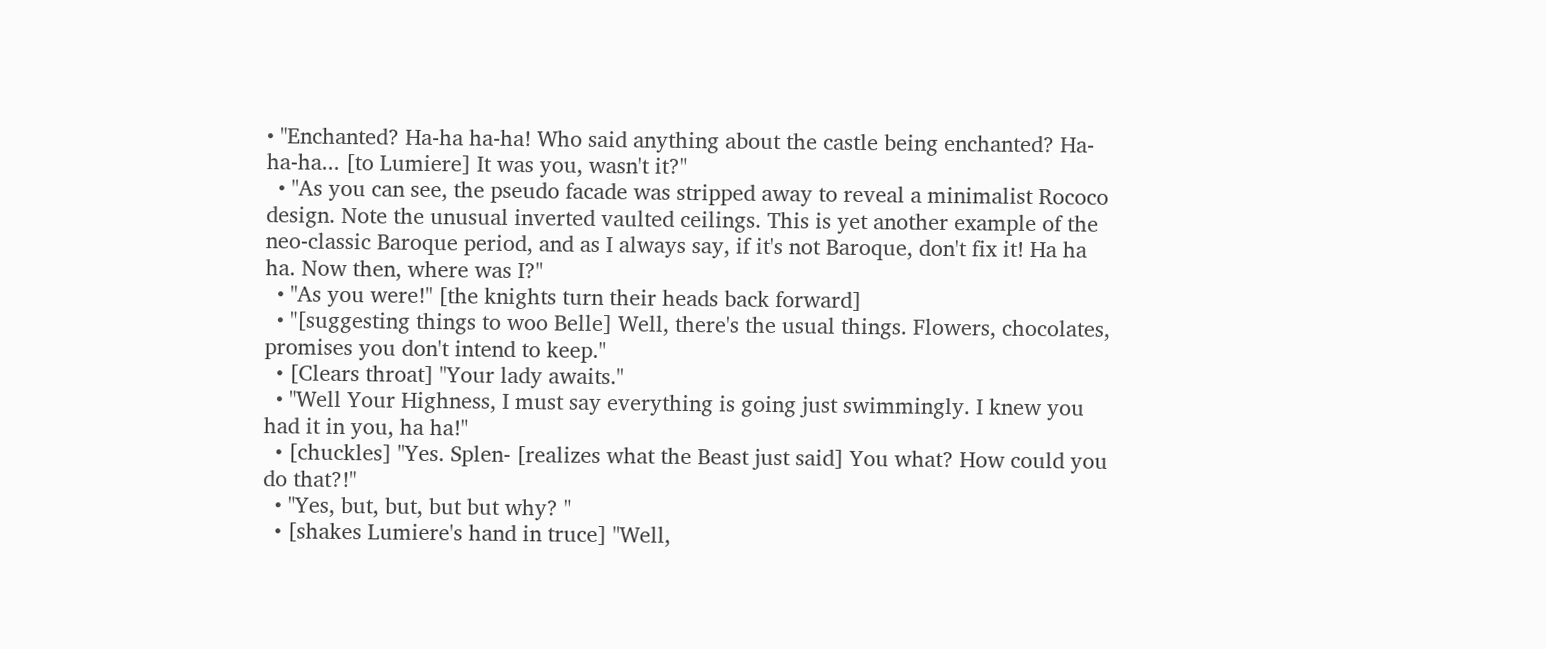• "Enchanted? Ha-ha ha-ha! Who said anything about the castle being enchanted? Ha-ha-ha... [to Lumiere] It was you, wasn't it?"
  • "As you can see, the pseudo facade was stripped away to reveal a minimalist Rococo design. Note the unusual inverted vaulted ceilings. This is yet another example of the neo-classic Baroque period, and as I always say, if it's not Baroque, don't fix it! Ha ha ha. Now then, where was I?"
  • "As you were!" [the knights turn their heads back forward]
  • "[suggesting things to woo Belle] Well, there's the usual things. Flowers, chocolates, promises you don't intend to keep."
  • [Clears throat] "Your lady awaits."
  • "Well Your Highness, I must say everything is going just swimmingly. I knew you had it in you, ha ha!"
  • [chuckles] "Yes. Splen- [realizes what the Beast just said] You what? How could you do that?!"
  • "Yes, but, but, but but why? "
  • [shakes Lumiere's hand in truce] "Well,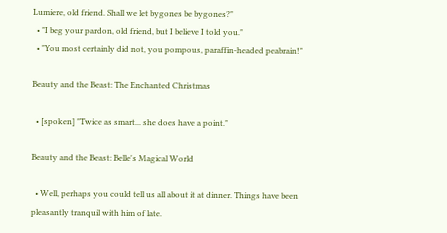Lumiere, old friend. Shall we let bygones be bygones?"
  • "I beg your pardon, old friend, but I believe I told you."
  • "You most certainly did not, you pompous, paraffin-headed peabrain!"

Beauty and the Beast: The Enchanted Christmas

  • [spoken] "Twice as smart... she does have a point."

Beauty and the Beast: Belle's Magical World

  • Well, perhaps you could tell us all about it at dinner. Things have been pleasantly tranquil with him of late.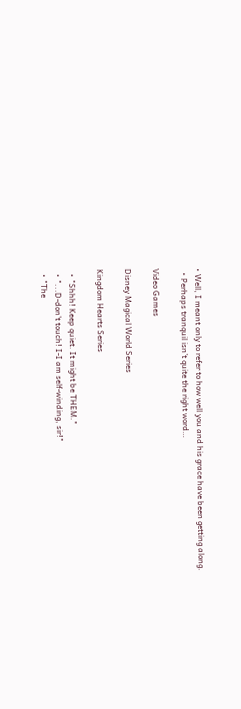• Well, I meant only to refer to how well you and his grace have been getting along.
  • Perhaps tranquil isn’t quite the right word…

Video Games

Disney Magical World Series

Kingdom Hearts Series

  • "Shhh! Keep quiet. It might be THEM."
  • "...D-don't touch! I-I am self-winding, sir!"
  • "The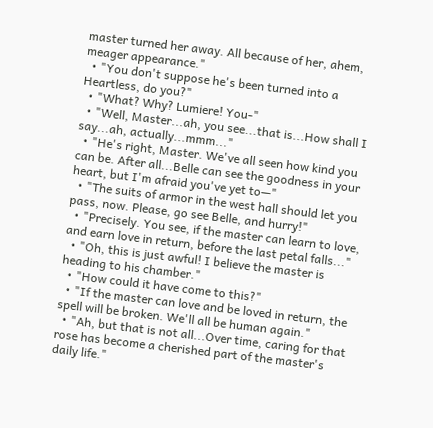master turned her away. All because of her, ahem, meager appearance."
  • "You don't suppose he's been turned into a Heartless, do you?"
  • "What? Why? Lumiere! You-"
  • "Well, Master...ah, you see...that is...How shall I say...ah, actually...mmm..."
  • "He's right, Master. We've all seen how kind you can be. After all...Belle can see the goodness in your heart, but I'm afraid you've yet to—"
  • "The suits of armor in the west hall should let you pass, now. Please, go see Belle, and hurry!"
  • "Precisely. You see, if the master can learn to love, and earn love in return, before the last petal falls..."
  • "Oh, this is just awful! I believe the master is heading to his chamber."
  • "How could it have come to this?"
  • "If the master can love and be loved in return, the spell will be broken. We'll all be human again."
  • "Ah, but that is not all...Over time, caring for that rose has become a cherished part of the master's daily life."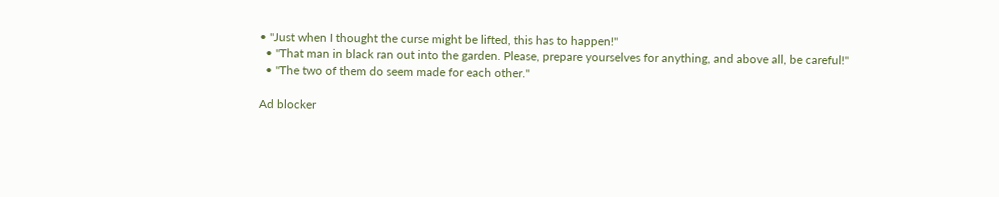• "Just when I thought the curse might be lifted, this has to happen!"
  • "That man in black ran out into the garden. Please, prepare yourselves for anything, and above all, be careful!"
  • "The two of them do seem made for each other."

Ad blocker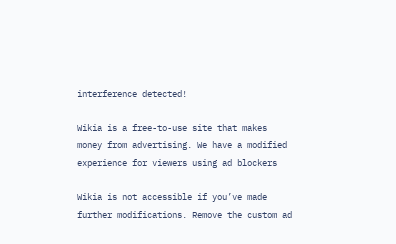interference detected!

Wikia is a free-to-use site that makes money from advertising. We have a modified experience for viewers using ad blockers

Wikia is not accessible if you’ve made further modifications. Remove the custom ad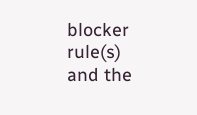blocker rule(s) and the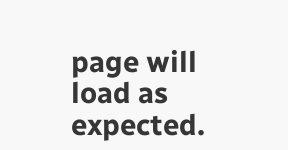page will load as expected.